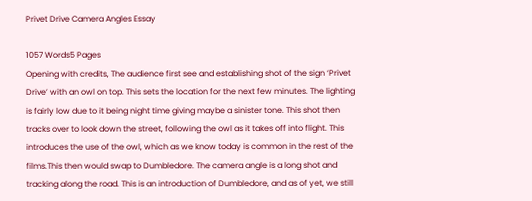Privet Drive Camera Angles Essay

1057 Words5 Pages
Opening with credits, The audience first see and establishing shot of the sign ‘Privet Drive’ with an owl on top. This sets the location for the next few minutes. The lighting is fairly low due to it being night time giving maybe a sinister tone. This shot then tracks over to look down the street, following the owl as it takes off into flight. This introduces the use of the owl, which as we know today is common in the rest of the films.This then would swap to Dumbledore. The camera angle is a long shot and tracking along the road. This is an introduction of Dumbledore, and as of yet, we still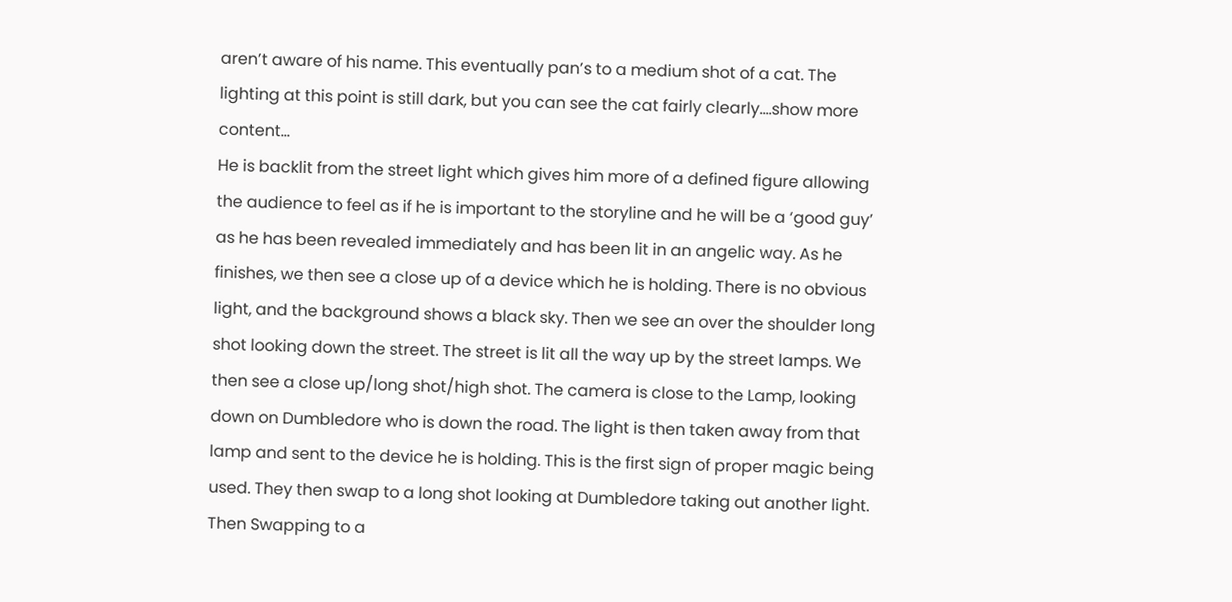aren’t aware of his name. This eventually pan’s to a medium shot of a cat. The lighting at this point is still dark, but you can see the cat fairly clearly.…show more content…
He is backlit from the street light which gives him more of a defined figure allowing the audience to feel as if he is important to the storyline and he will be a ‘good guy’ as he has been revealed immediately and has been lit in an angelic way. As he finishes, we then see a close up of a device which he is holding. There is no obvious light, and the background shows a black sky. Then we see an over the shoulder long shot looking down the street. The street is lit all the way up by the street lamps. We then see a close up/long shot/high shot. The camera is close to the Lamp, looking down on Dumbledore who is down the road. The light is then taken away from that lamp and sent to the device he is holding. This is the first sign of proper magic being used. They then swap to a long shot looking at Dumbledore taking out another light. Then Swapping to a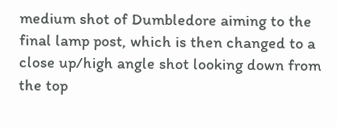medium shot of Dumbledore aiming to the final lamp post, which is then changed to a close up/high angle shot looking down from the top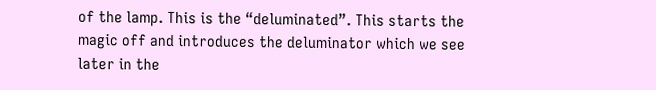of the lamp. This is the “deluminated”. This starts the magic off and introduces the deluminator which we see later in the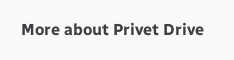More about Privet Drive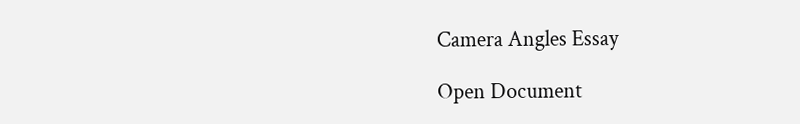Camera Angles Essay

Open Document